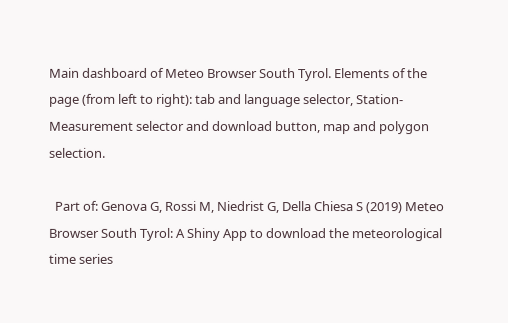Main dashboard of Meteo Browser South Tyrol. Elements of the page (from left to right): tab and language selector, Station-Measurement selector and download button, map and polygon selection.

  Part of: Genova G, Rossi M, Niedrist G, Della Chiesa S (2019) Meteo Browser South Tyrol: A Shiny App to download the meteorological time series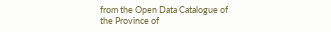from the Open Data Catalogue of the Province of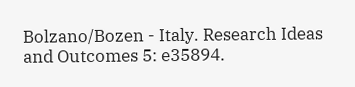Bolzano/Bozen - Italy. Research Ideas and Outcomes 5: e35894.